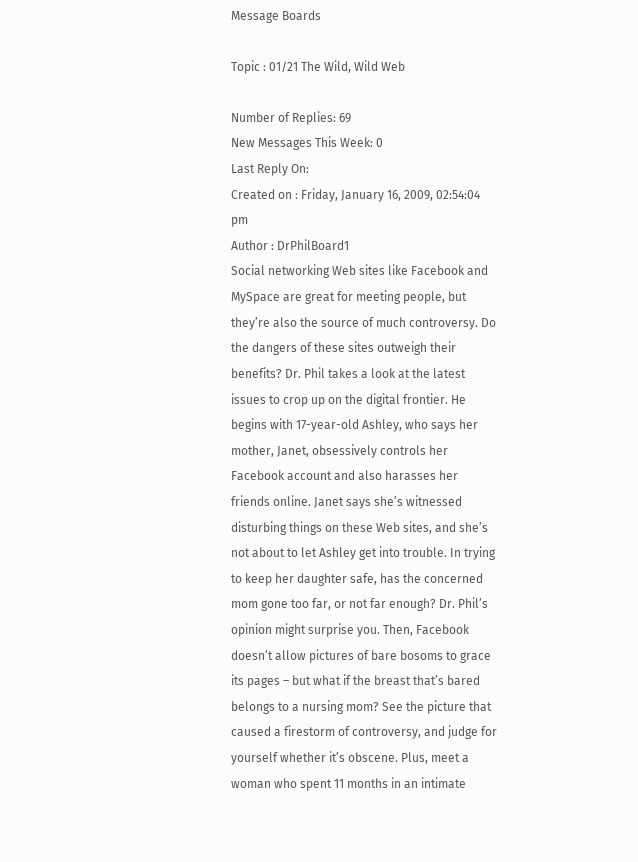Message Boards

Topic : 01/21 The Wild, Wild Web

Number of Replies: 69
New Messages This Week: 0
Last Reply On:
Created on : Friday, January 16, 2009, 02:54:04 pm
Author : DrPhilBoard1
Social networking Web sites like Facebook and MySpace are great for meeting people, but they’re also the source of much controversy. Do the dangers of these sites outweigh their benefits? Dr. Phil takes a look at the latest issues to crop up on the digital frontier. He begins with 17-year-old Ashley, who says her mother, Janet, obsessively controls her Facebook account and also harasses her friends online. Janet says she’s witnessed disturbing things on these Web sites, and she’s not about to let Ashley get into trouble. In trying to keep her daughter safe, has the concerned mom gone too far, or not far enough? Dr. Phil’s opinion might surprise you. Then, Facebook doesn’t allow pictures of bare bosoms to grace its pages – but what if the breast that’s bared belongs to a nursing mom? See the picture that caused a firestorm of controversy, and judge for yourself whether it’s obscene. Plus, meet a woman who spent 11 months in an intimate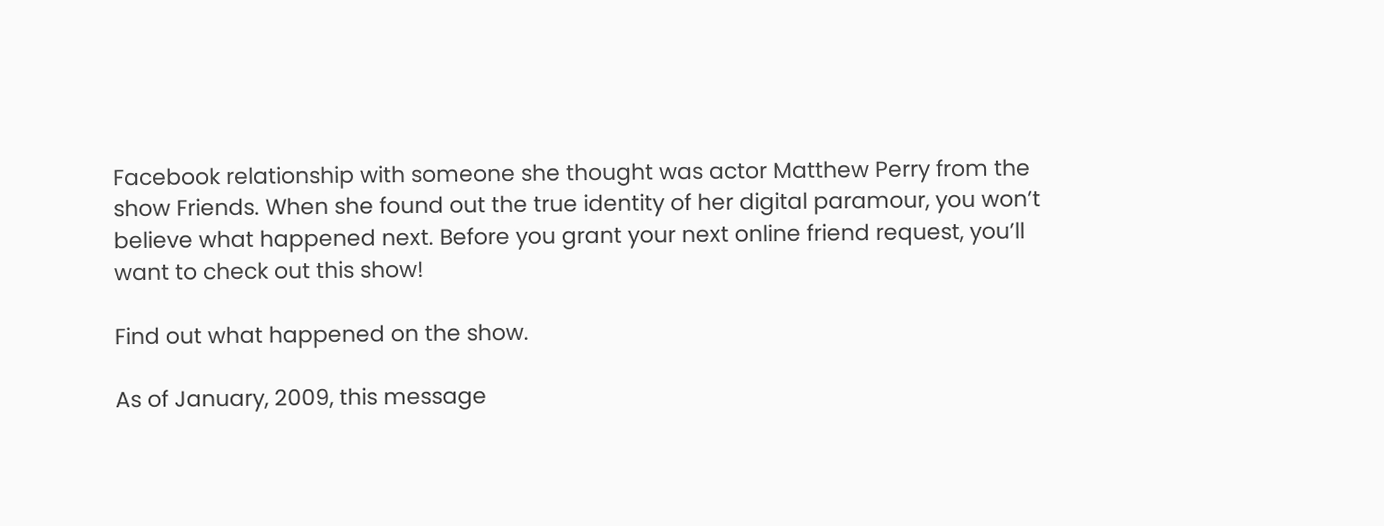Facebook relationship with someone she thought was actor Matthew Perry from the show Friends. When she found out the true identity of her digital paramour, you won’t believe what happened next. Before you grant your next online friend request, you’ll want to check out this show!

Find out what happened on the show.

As of January, 2009, this message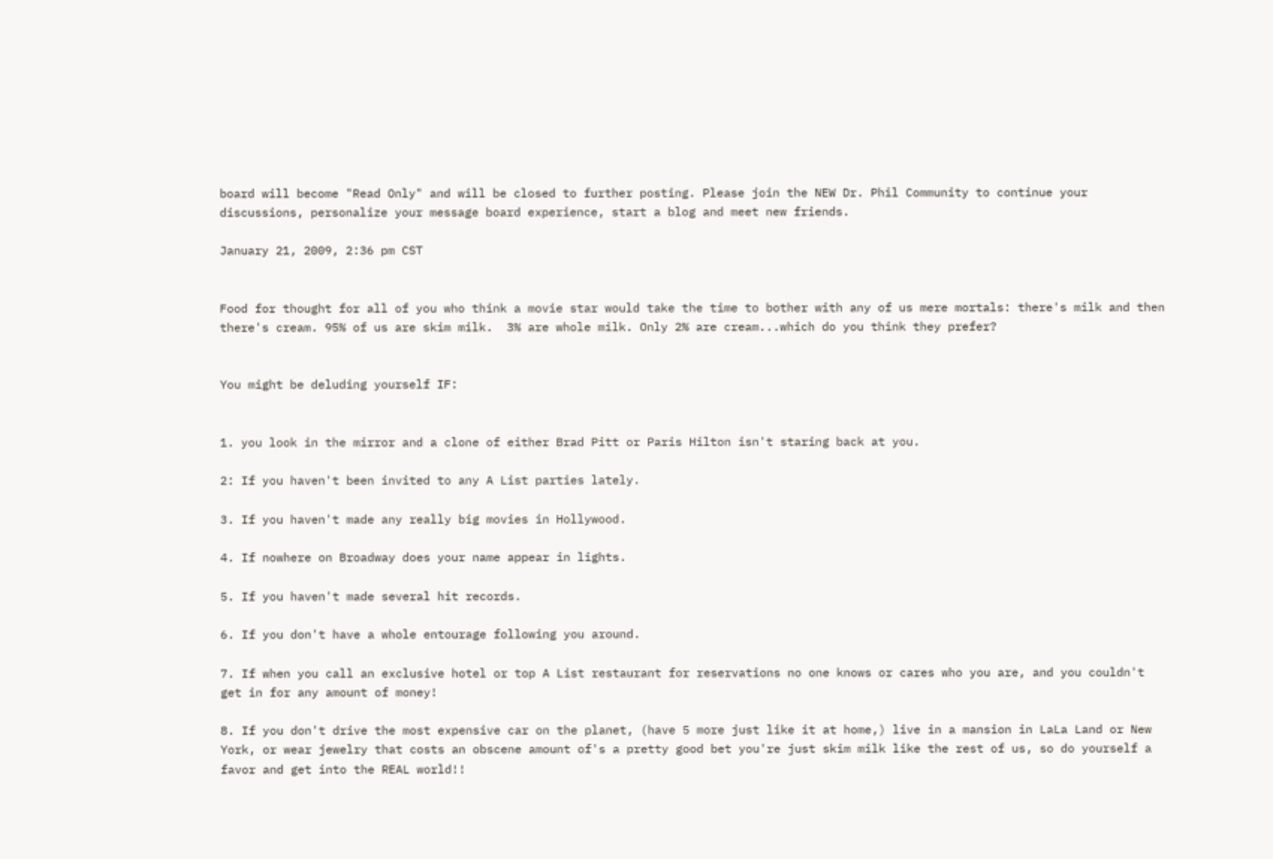board will become "Read Only" and will be closed to further posting. Please join the NEW Dr. Phil Community to continue your discussions, personalize your message board experience, start a blog and meet new friends.

January 21, 2009, 2:36 pm CST


Food for thought for all of you who think a movie star would take the time to bother with any of us mere mortals: there's milk and then there's cream. 95% of us are skim milk.  3% are whole milk. Only 2% are cream...which do you think they prefer?


You might be deluding yourself IF:


1. you look in the mirror and a clone of either Brad Pitt or Paris Hilton isn't staring back at you.

2: If you haven't been invited to any A List parties lately.

3. If you haven't made any really big movies in Hollywood.

4. If nowhere on Broadway does your name appear in lights.

5. If you haven't made several hit records.

6. If you don't have a whole entourage following you around.

7. If when you call an exclusive hotel or top A List restaurant for reservations no one knows or cares who you are, and you couldn't get in for any amount of money!

8. If you don't drive the most expensive car on the planet, (have 5 more just like it at home,) live in a mansion in LaLa Land or New York, or wear jewelry that costs an obscene amount of's a pretty good bet you're just skim milk like the rest of us, so do yourself a favor and get into the REAL world!!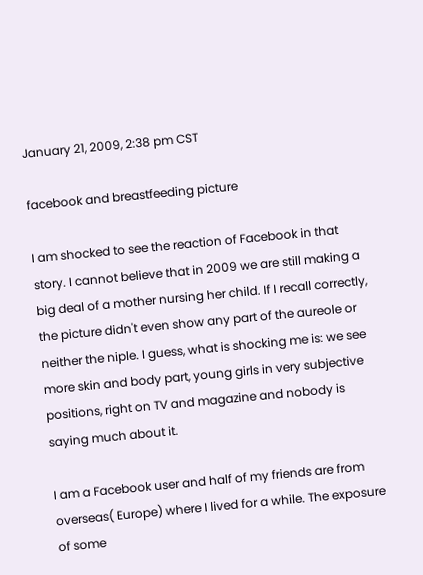January 21, 2009, 2:38 pm CST

facebook and breastfeeding picture

I am shocked to see the reaction of Facebook in that story. I cannot believe that in 2009 we are still making a big deal of a mother nursing her child. If I recall correctly, the picture didn't even show any part of the aureole or neither the niple. I guess, what is shocking me is: we see more skin and body part, young girls in very subjective positions, right on TV and magazine and nobody is saying much about it.

I am a Facebook user and half of my friends are from overseas( Europe) where I lived for a while. The exposure of some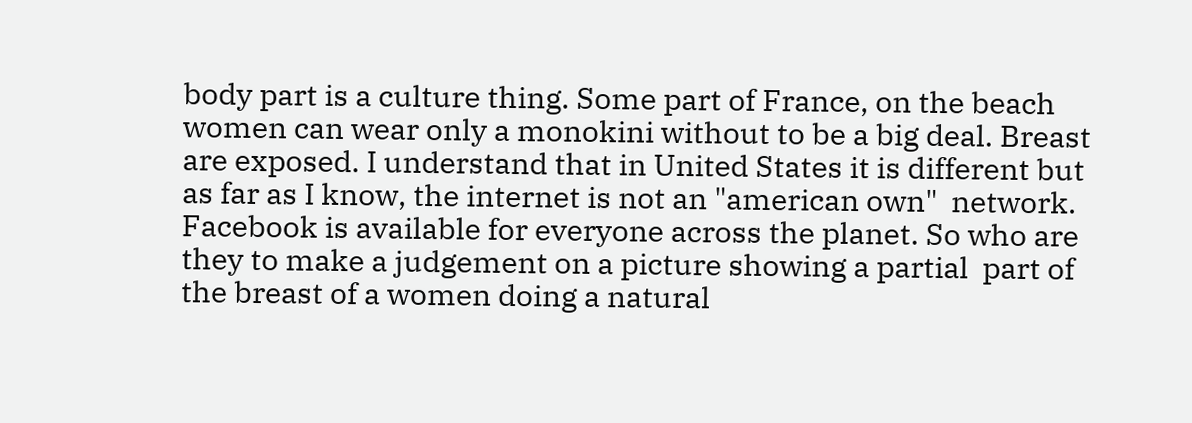body part is a culture thing. Some part of France, on the beach women can wear only a monokini without to be a big deal. Breast are exposed. I understand that in United States it is different but as far as I know, the internet is not an "american own"  network. Facebook is available for everyone across the planet. So who are they to make a judgement on a picture showing a partial  part of the breast of a women doing a natural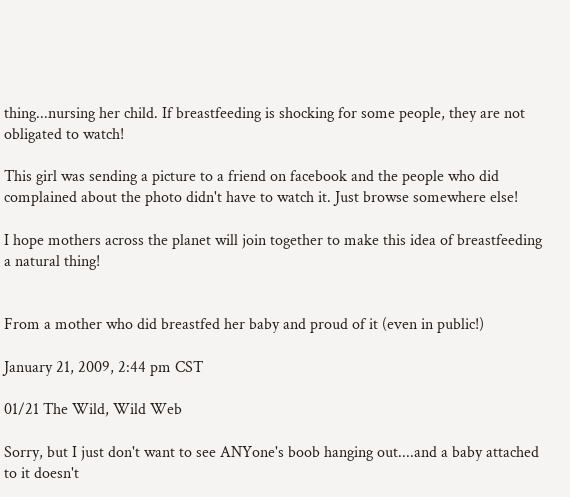thing...nursing her child. If breastfeeding is shocking for some people, they are not obligated to watch!

This girl was sending a picture to a friend on facebook and the people who did complained about the photo didn't have to watch it. Just browse somewhere else!

I hope mothers across the planet will join together to make this idea of breastfeeding a natural thing!


From a mother who did breastfed her baby and proud of it (even in public!)

January 21, 2009, 2:44 pm CST

01/21 The Wild, Wild Web

Sorry, but I just don't want to see ANYone's boob hanging out....and a baby attached to it doesn't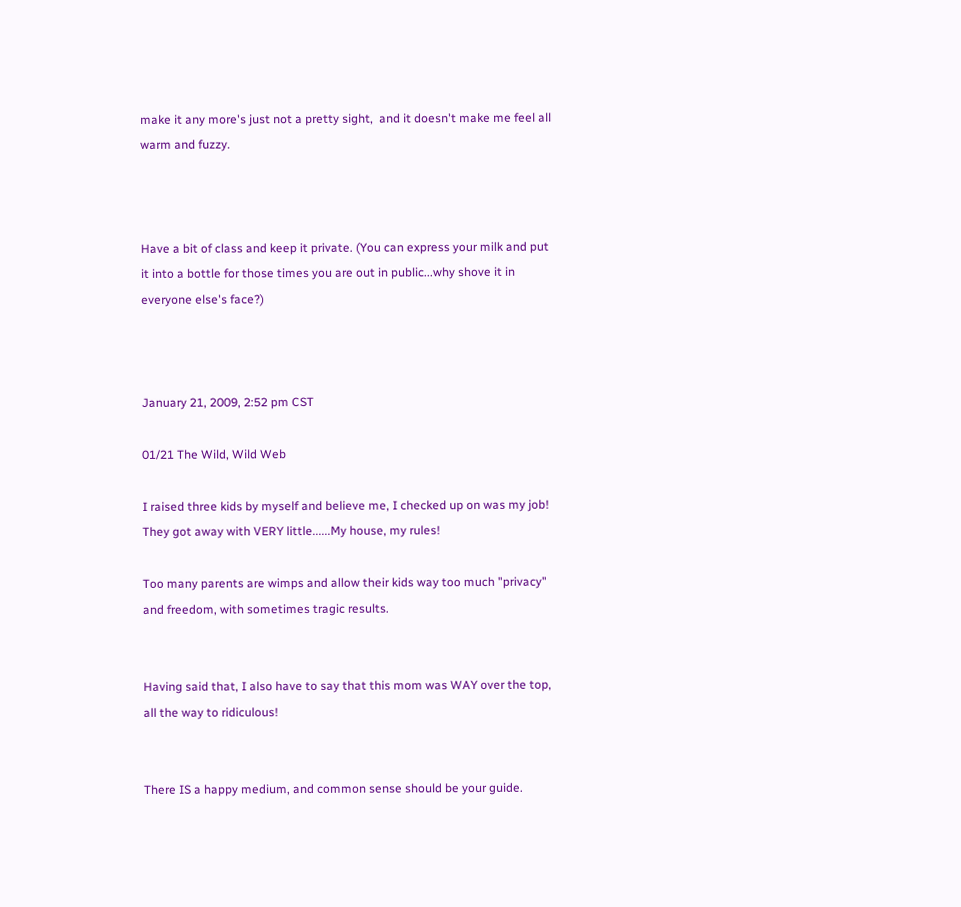make it any more's just not a pretty sight,  and it doesn't make me feel all warm and fuzzy.



Have a bit of class and keep it private. (You can express your milk and put it into a bottle for those times you are out in public...why shove it in everyone else's face?)



January 21, 2009, 2:52 pm CST

01/21 The Wild, Wild Web

I raised three kids by myself and believe me, I checked up on was my job!  They got away with VERY little......My house, my rules!

Too many parents are wimps and allow their kids way too much "privacy" and freedom, with sometimes tragic results.


Having said that, I also have to say that this mom was WAY over the top, all the way to ridiculous!


There IS a happy medium, and common sense should be your guide.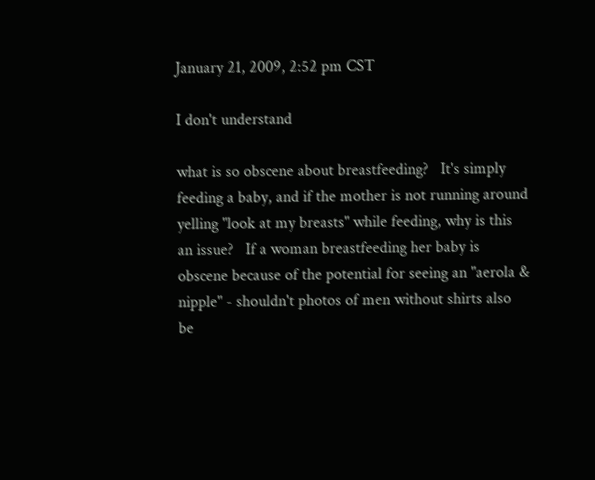January 21, 2009, 2:52 pm CST

I don't understand

what is so obscene about breastfeeding?   It's simply feeding a baby, and if the mother is not running around yelling "look at my breasts" while feeding, why is this an issue?   If a woman breastfeeding her baby is obscene because of the potential for seeing an "aerola & nipple" - shouldn't photos of men without shirts also be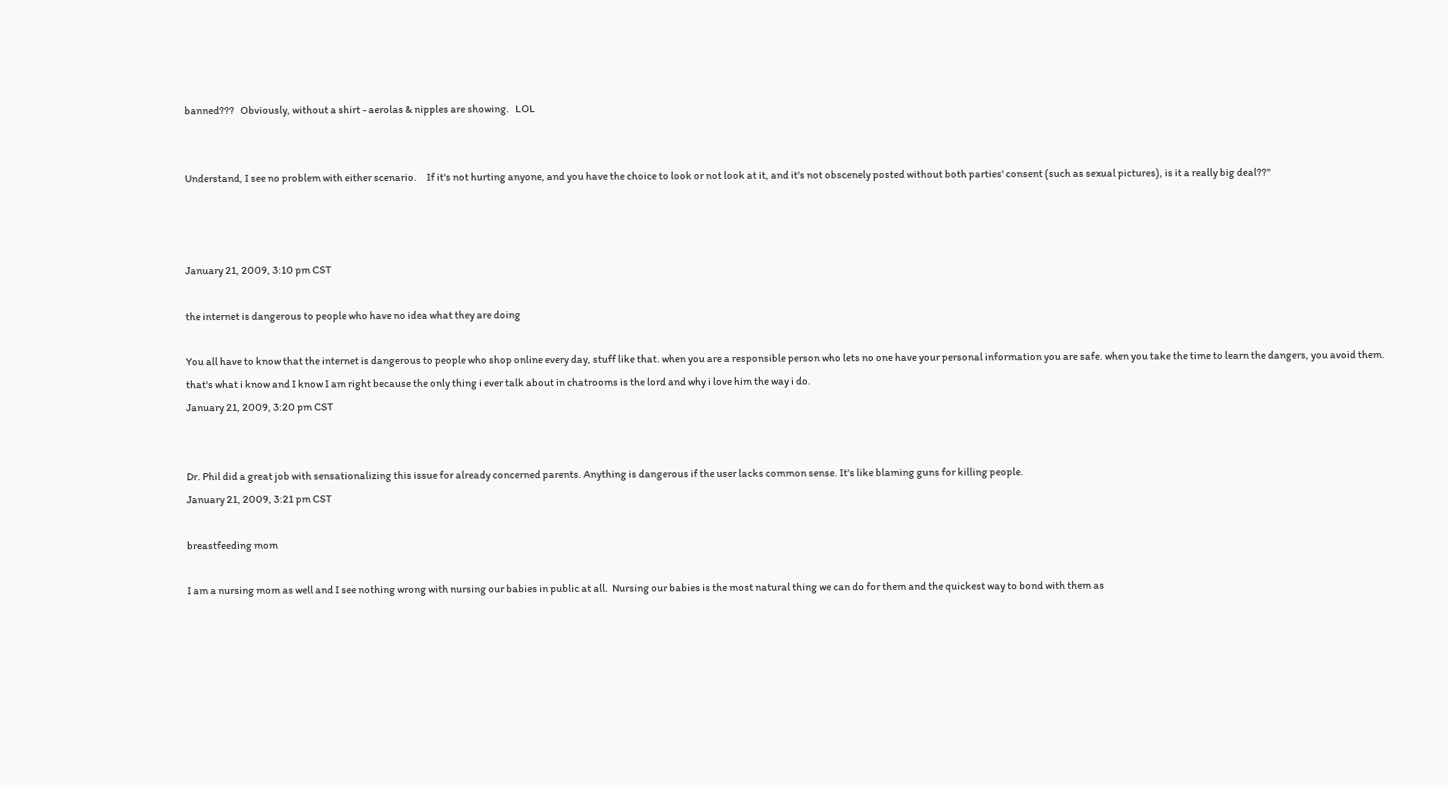banned???   Obviously, without a shirt - aerolas & nipples are showing.   LOL


Understand, I see no problem with either scenario.     If it's not hurting anyone, and you have the choice to look or not look at it, and it's not obscenely posted without both parties' consent (such as sexual pictures), is it a really big deal??"



January 21, 2009, 3:10 pm CST

the internet is dangerous to people who have no idea what they are doing

You all have to know that the internet is dangerous to people who shop online every day, stuff like that. when you are a responsible person who lets no one have your personal information you are safe. when you take the time to learn the dangers, you avoid them. that's what i know and I know I am right because the only thing i ever talk about in chatrooms is the lord and why i love him the way i do.
January 21, 2009, 3:20 pm CST


Dr. Phil did a great job with sensationalizing this issue for already concerned parents. Anything is dangerous if the user lacks common sense. It's like blaming guns for killing people.
January 21, 2009, 3:21 pm CST

breastfeeding mom

I am a nursing mom as well and I see nothing wrong with nursing our babies in public at all.  Nursing our babies is the most natural thing we can do for them and the quickest way to bond with them as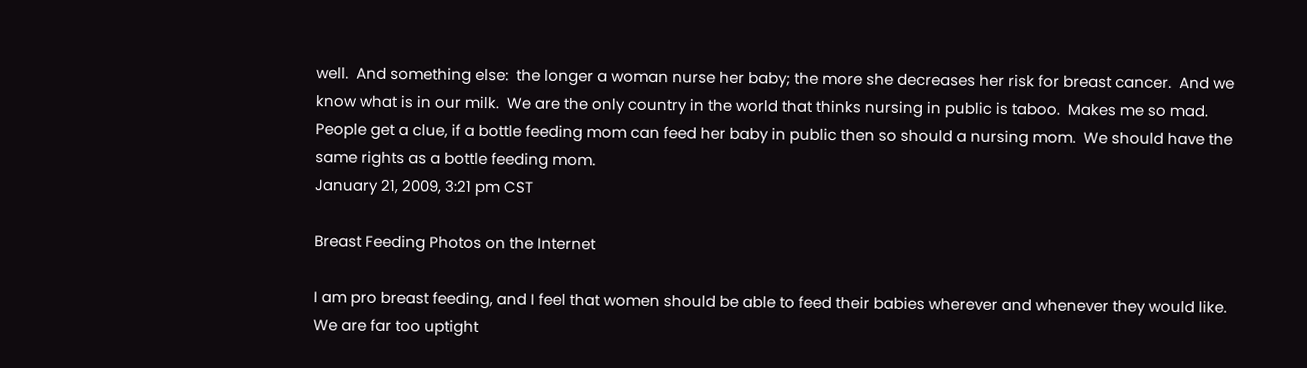well.  And something else:  the longer a woman nurse her baby; the more she decreases her risk for breast cancer.  And we know what is in our milk.  We are the only country in the world that thinks nursing in public is taboo.  Makes me so mad.  People get a clue, if a bottle feeding mom can feed her baby in public then so should a nursing mom.  We should have the same rights as a bottle feeding mom.
January 21, 2009, 3:21 pm CST

Breast Feeding Photos on the Internet

I am pro breast feeding, and I feel that women should be able to feed their babies wherever and whenever they would like.  We are far too uptight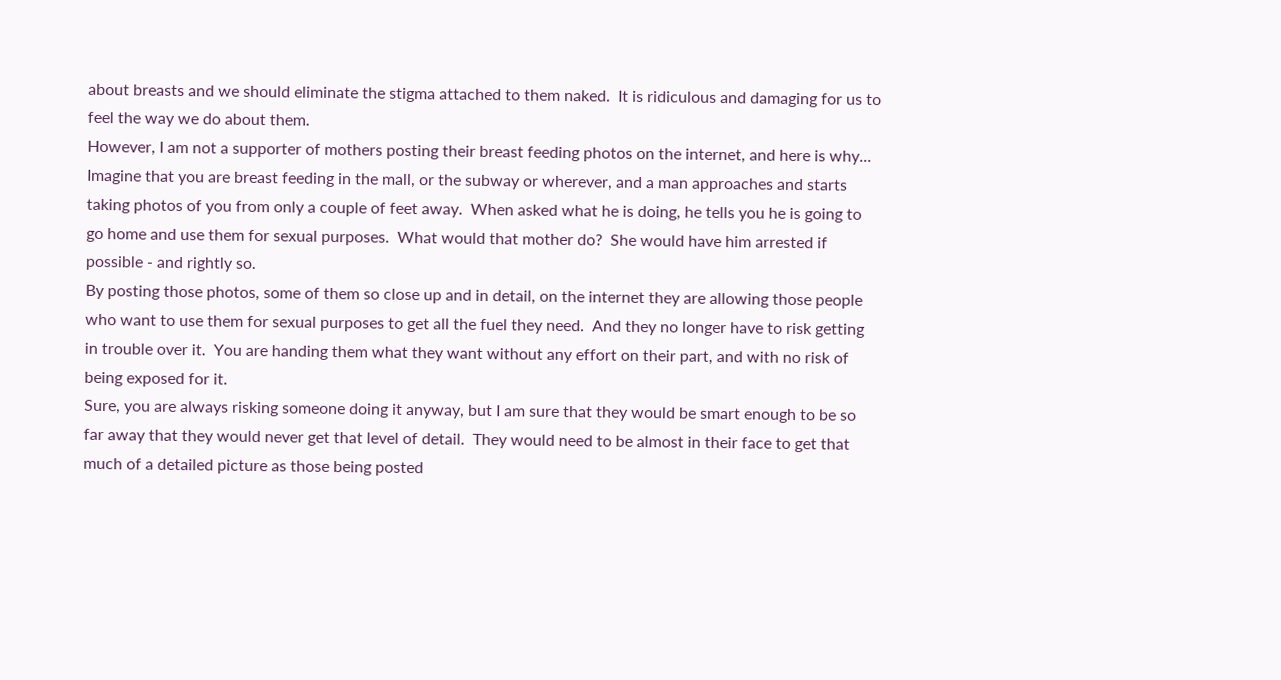about breasts and we should eliminate the stigma attached to them naked.  It is ridiculous and damaging for us to feel the way we do about them.
However, I am not a supporter of mothers posting their breast feeding photos on the internet, and here is why...
Imagine that you are breast feeding in the mall, or the subway or wherever, and a man approaches and starts taking photos of you from only a couple of feet away.  When asked what he is doing, he tells you he is going to go home and use them for sexual purposes.  What would that mother do?  She would have him arrested if possible - and rightly so.
By posting those photos, some of them so close up and in detail, on the internet they are allowing those people who want to use them for sexual purposes to get all the fuel they need.  And they no longer have to risk getting in trouble over it.  You are handing them what they want without any effort on their part, and with no risk of being exposed for it.
Sure, you are always risking someone doing it anyway, but I am sure that they would be smart enough to be so far away that they would never get that level of detail.  They would need to be almost in their face to get that much of a detailed picture as those being posted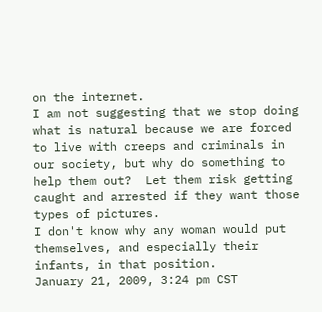on the internet.
I am not suggesting that we stop doing what is natural because we are forced to live with creeps and criminals in our society, but why do something to help them out?  Let them risk getting caught and arrested if they want those types of pictures.
I don't know why any woman would put themselves, and especially their infants, in that position.
January 21, 2009, 3:24 pm CST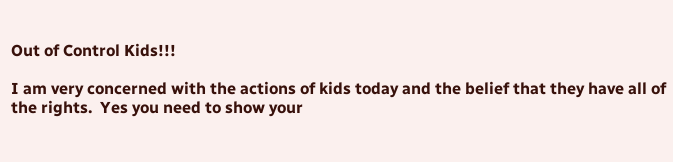Out of Control Kids!!!

I am very concerned with the actions of kids today and the belief that they have all of the rights.  Yes you need to show your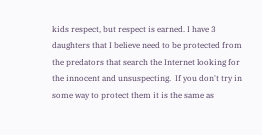kids respect, but respect is earned. I have 3 daughters that I believe need to be protected from the predators that search the Internet looking for the innocent and unsuspecting.  If you don't try in some way to protect them it is the same as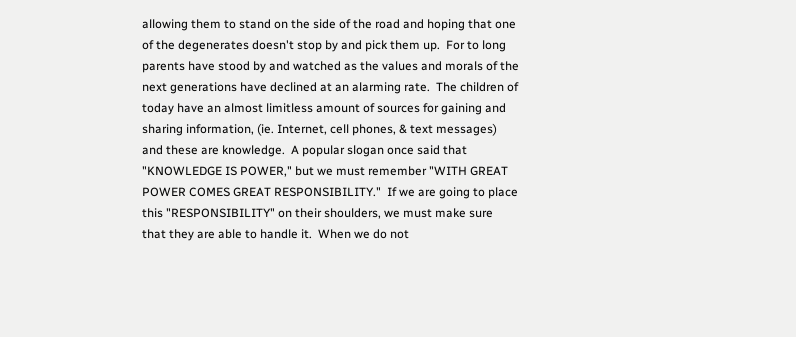allowing them to stand on the side of the road and hoping that one of the degenerates doesn't stop by and pick them up.  For to long parents have stood by and watched as the values and morals of the next generations have declined at an alarming rate.  The children of today have an almost limitless amount of sources for gaining and sharing information, (ie. Internet, cell phones, & text messages) and these are knowledge.  A popular slogan once said that "KNOWLEDGE IS POWER," but we must remember "WITH GREAT POWER COMES GREAT RESPONSIBILITY."  If we are going to place this "RESPONSIBILITY" on their shoulders, we must make sure that they are able to handle it.  When we do not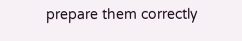prepare them correctly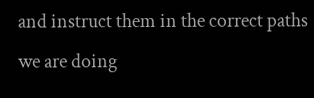and instruct them in the correct paths we are doing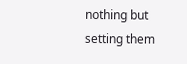nothing but setting them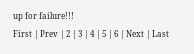up for failure!!!
First | Prev | 2 | 3 | 4 | 5 | 6 | Next | Last